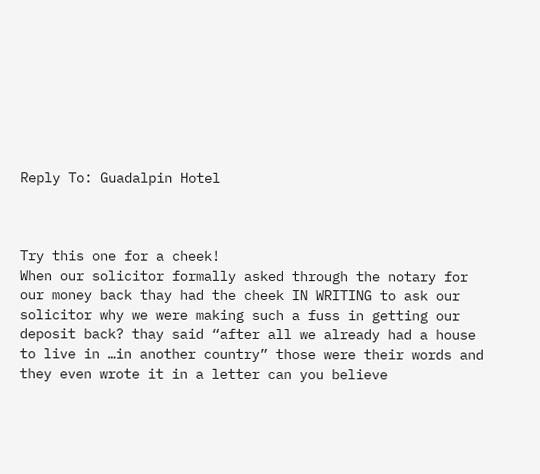Reply To: Guadalpin Hotel



Try this one for a cheek!
When our solicitor formally asked through the notary for our money back thay had the cheek IN WRITING to ask our solicitor why we were making such a fuss in getting our deposit back? thay said “after all we already had a house to live in …in another country” those were their words and they even wrote it in a letter can you believe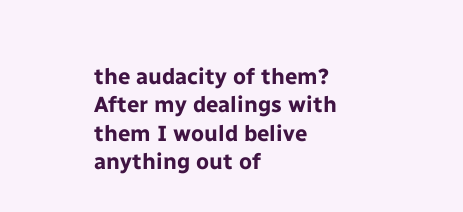the audacity of them? After my dealings with them I would belive anything out of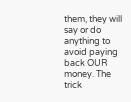them, they will say or do anything to avoid paying back OUR money. The trick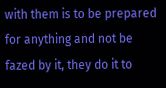with them is to be prepared for anything and not be fazed by it, they do it to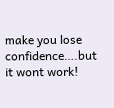make you lose confidence….but it wont work!